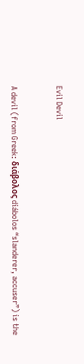Evil Devil


A devil (from Greek: διάβολος diábolos “slanderer, accuser”) is the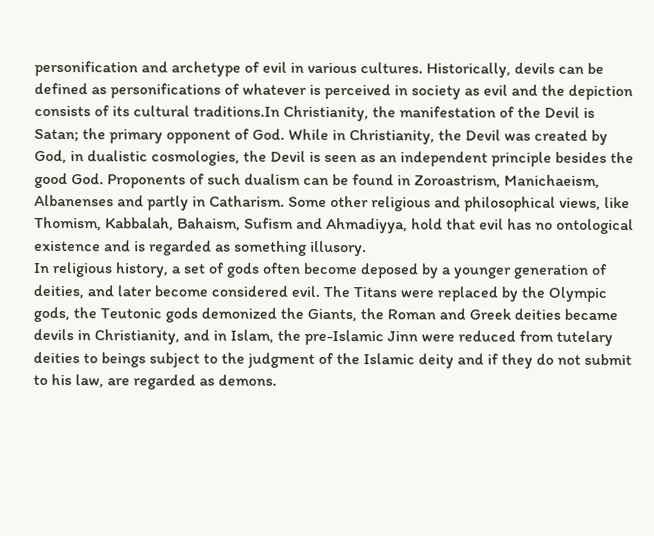personification and archetype of evil in various cultures. Historically, devils can be defined as personifications of whatever is perceived in society as evil and the depiction consists of its cultural traditions.In Christianity, the manifestation of the Devil is Satan; the primary opponent of God. While in Christianity, the Devil was created by God, in dualistic cosmologies, the Devil is seen as an independent principle besides the good God. Proponents of such dualism can be found in Zoroastrism, Manichaeism, Albanenses and partly in Catharism. Some other religious and philosophical views, like Thomism, Kabbalah, Bahaism, Sufism and Ahmadiyya, hold that evil has no ontological existence and is regarded as something illusory.
In religious history, a set of gods often become deposed by a younger generation of deities, and later become considered evil. The Titans were replaced by the Olympic gods, the Teutonic gods demonized the Giants, the Roman and Greek deities became devils in Christianity, and in Islam, the pre-Islamic Jinn were reduced from tutelary deities to beings subject to the judgment of the Islamic deity and if they do not submit to his law, are regarded as demons.